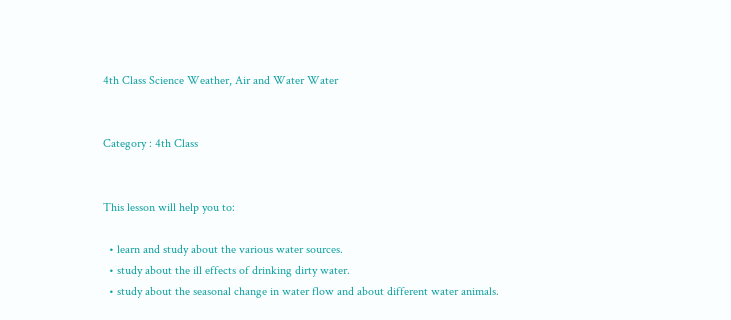4th Class Science Weather, Air and Water Water


Category : 4th Class


This lesson will help you to:

  • learn and study about the various water sources.
  • study about the ill effects of drinking dirty water.
  • study about the seasonal change in water flow and about different water animals.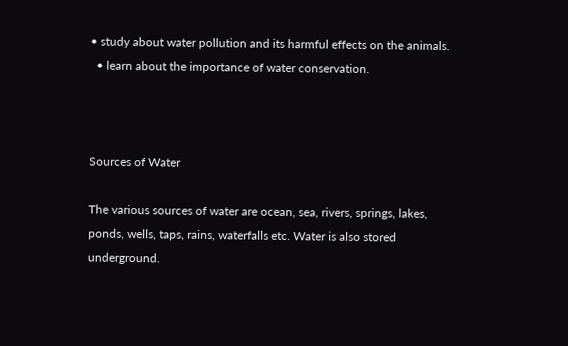• study about water pollution and its harmful effects on the animals.
  • learn about the importance of water conservation.



Sources of Water

The various sources of water are ocean, sea, rivers, springs, lakes, ponds, wells, taps, rains, waterfalls etc. Water is also stored underground.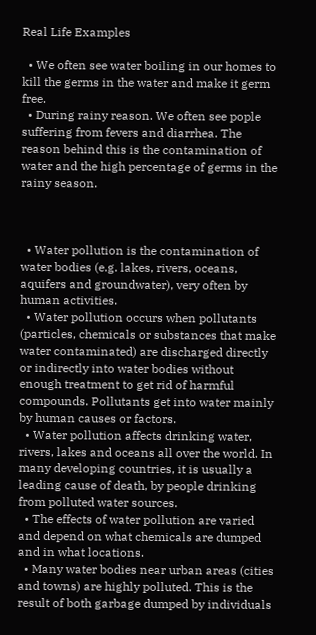Real Life Examples

  • We often see water boiling in our homes to kill the germs in the water and make it germ free.
  • During rainy reason. We often see pople suffering from fevers and diarrhea. The reason behind this is the contamination of water and the high percentage of germs in the rainy season.



  • Water pollution is the contamination of water bodies (e.g. lakes, rivers, oceans, aquifers and groundwater), very often by human activities.
  • Water pollution occurs when pollutants (particles, chemicals or substances that make water contaminated) are discharged directly or indirectly into water bodies without enough treatment to get rid of harmful compounds. Pollutants get into water mainly by human causes or factors.
  • Water pollution affects drinking water, rivers, lakes and oceans all over the world. In many developing countries, it is usually a leading cause of death, by people drinking from polluted water sources.
  • The effects of water pollution are varied and depend on what chemicals are dumped and in what locations.
  • Many water bodies near urban areas (cities and towns) are highly polluted. This is the result of both garbage dumped by individuals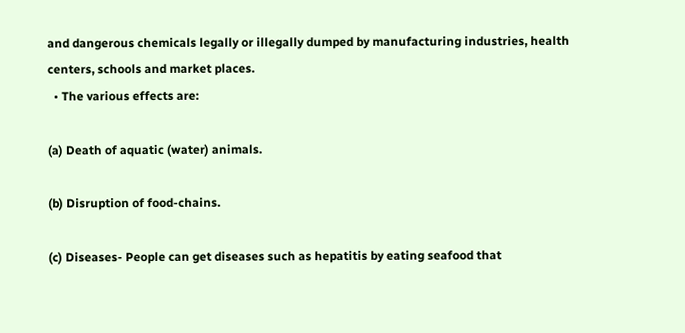and dangerous chemicals legally or illegally dumped by manufacturing industries, health centers, schools and market places.
  • The various effects are:

(a) Death of aquatic (water) animals.

(b) Disruption of food-chains.

(c) Diseases- People can get diseases such as hepatitis by eating seafood that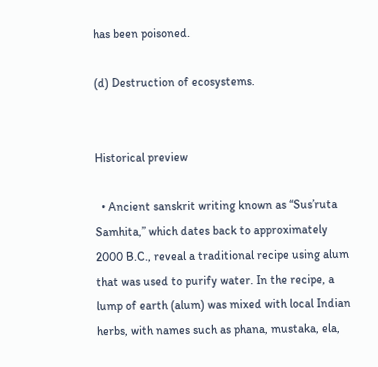has been poisoned.

(d) Destruction of ecosystems.


Historical preview

  • Ancient sanskrit writing known as “Sus’ruta Samhita,” which dates back to approximately 2000 B.C., reveal a traditional recipe using alum that was used to purify water. In the recipe, a lump of earth (alum) was mixed with local Indian herbs, with names such as phana, mustaka, ela,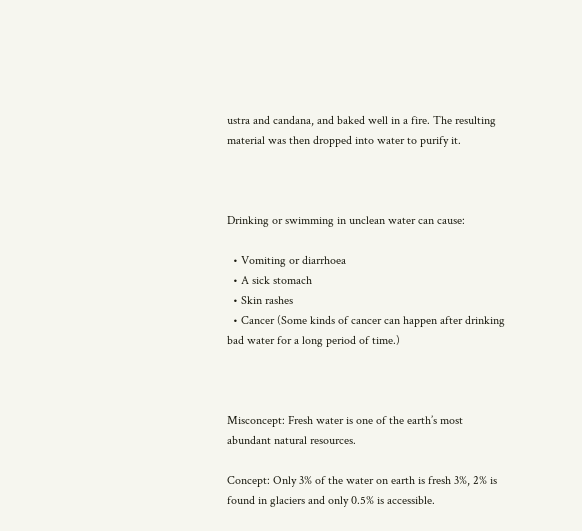ustra and candana, and baked well in a fire. The resulting material was then dropped into water to purify it.



Drinking or swimming in unclean water can cause:

  • Vomiting or diarrhoea
  • A sick stomach
  • Skin rashes
  • Cancer (Some kinds of cancer can happen after drinking bad water for a long period of time.)



Misconcept: Fresh water is one of the earth’s most abundant natural resources.

Concept: Only 3% of the water on earth is fresh 3%, 2% is found in glaciers and only 0.5% is accessible.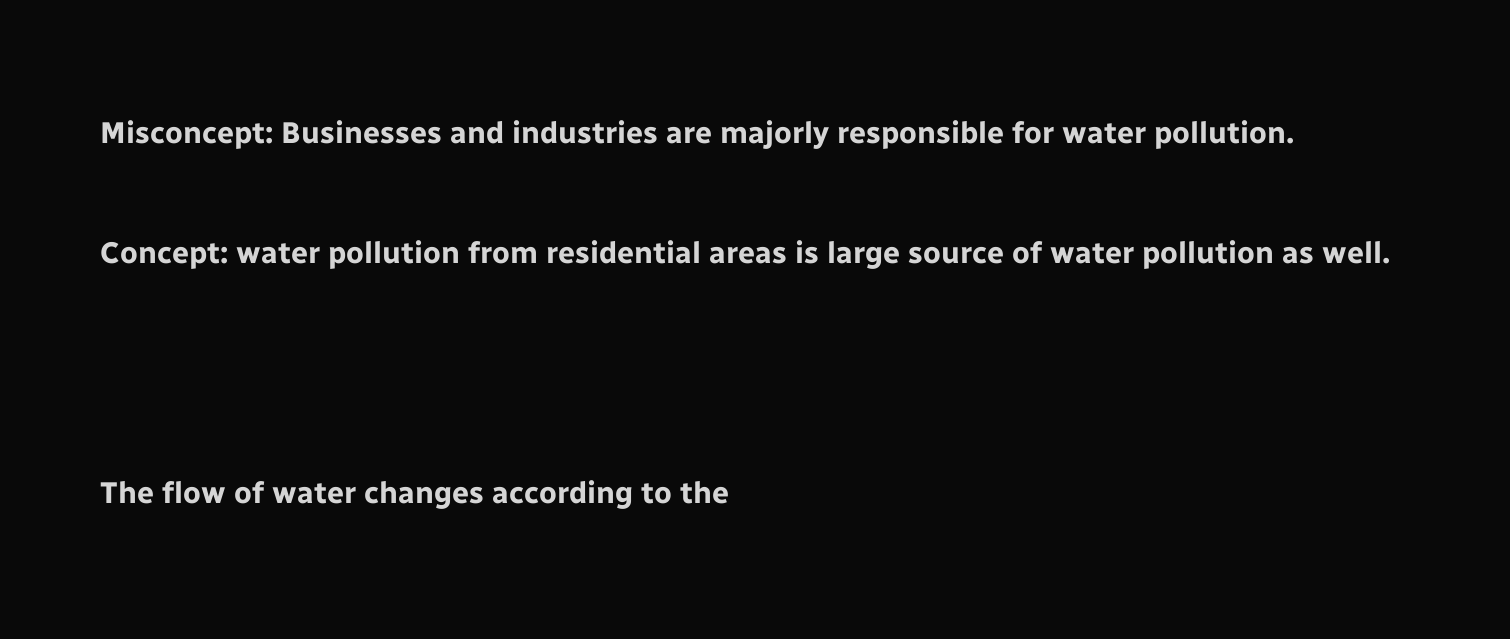Misconcept: Businesses and industries are majorly responsible for water pollution.

Concept: water pollution from residential areas is large source of water pollution as well.



The flow of water changes according to the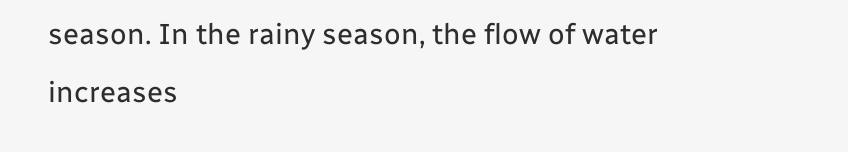season. In the rainy season, the flow of water increases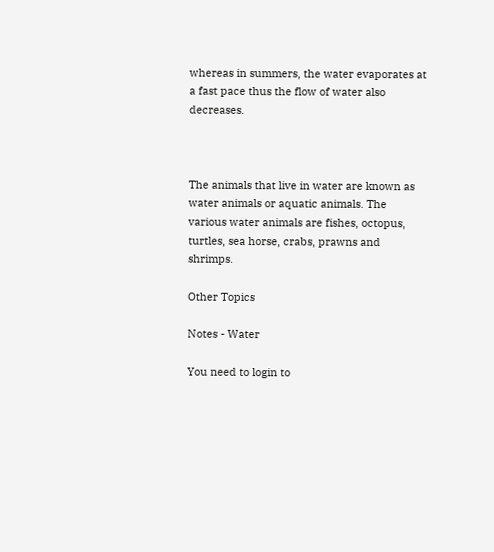whereas in summers, the water evaporates at a fast pace thus the flow of water also decreases.



The animals that live in water are known as water animals or aquatic animals. The various water animals are fishes, octopus, turtles, sea horse, crabs, prawns and shrimps.

Other Topics

Notes - Water

You need to login to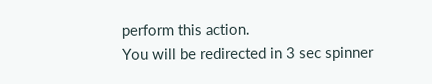perform this action.
You will be redirected in 3 sec spinner